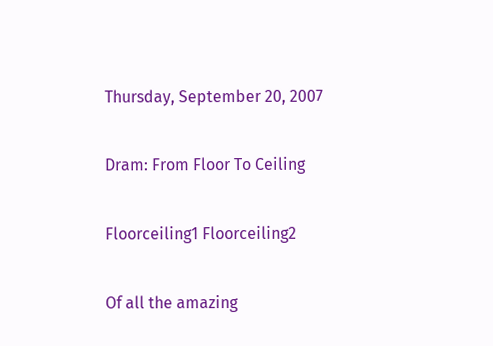Thursday, September 20, 2007

Dram: From Floor To Ceiling

Floorceiling1 Floorceiling2

Of all the amazing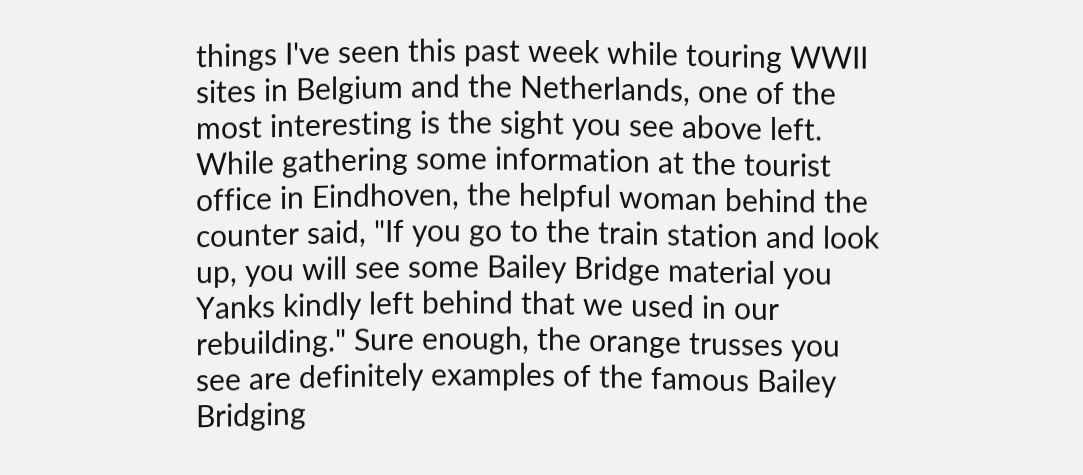things I've seen this past week while touring WWII sites in Belgium and the Netherlands, one of the most interesting is the sight you see above left. While gathering some information at the tourist office in Eindhoven, the helpful woman behind the counter said, "If you go to the train station and look up, you will see some Bailey Bridge material you Yanks kindly left behind that we used in our rebuilding." Sure enough, the orange trusses you see are definitely examples of the famous Bailey Bridging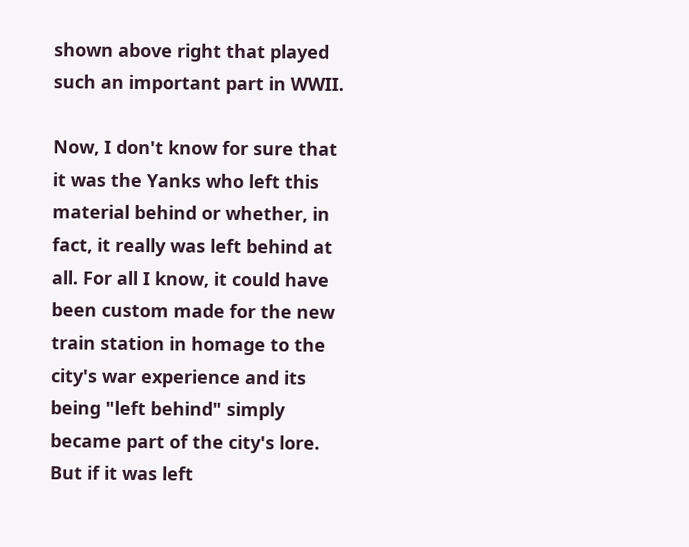shown above right that played such an important part in WWII.

Now, I don't know for sure that it was the Yanks who left this material behind or whether, in fact, it really was left behind at all. For all I know, it could have been custom made for the new train station in homage to the city's war experience and its being "left behind" simply became part of the city's lore. But if it was left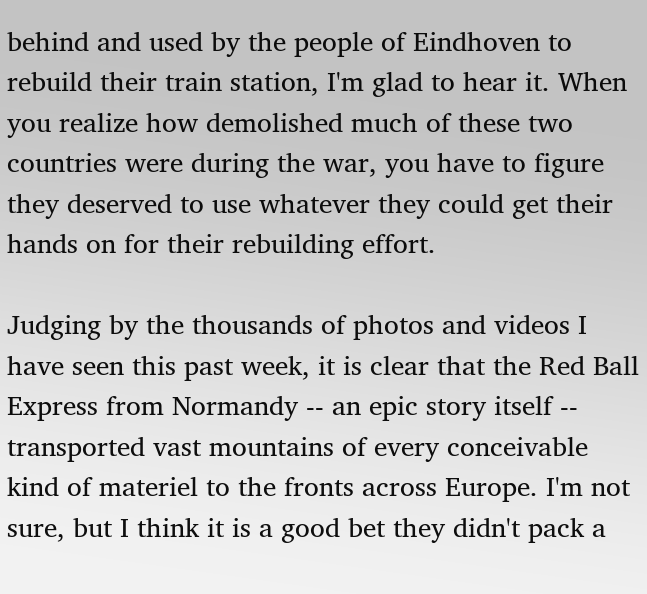behind and used by the people of Eindhoven to rebuild their train station, I'm glad to hear it. When you realize how demolished much of these two countries were during the war, you have to figure they deserved to use whatever they could get their hands on for their rebuilding effort.

Judging by the thousands of photos and videos I have seen this past week, it is clear that the Red Ball Express from Normandy -- an epic story itself -- transported vast mountains of every conceivable kind of materiel to the fronts across Europe. I'm not sure, but I think it is a good bet they didn't pack a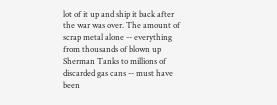lot of it up and ship it back after the war was over. The amount of scrap metal alone -- everything from thousands of blown up Sherman Tanks to millions of discarded gas cans -- must have been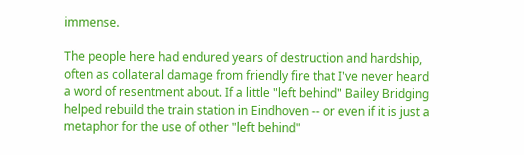immense.

The people here had endured years of destruction and hardship, often as collateral damage from friendly fire that I've never heard a word of resentment about. If a little "left behind" Bailey Bridging helped rebuild the train station in Eindhoven -- or even if it is just a metaphor for the use of other "left behind"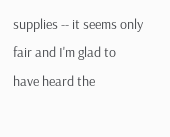supplies -- it seems only fair and I'm glad to have heard the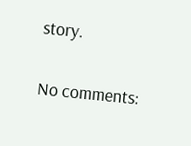story.

No comments: